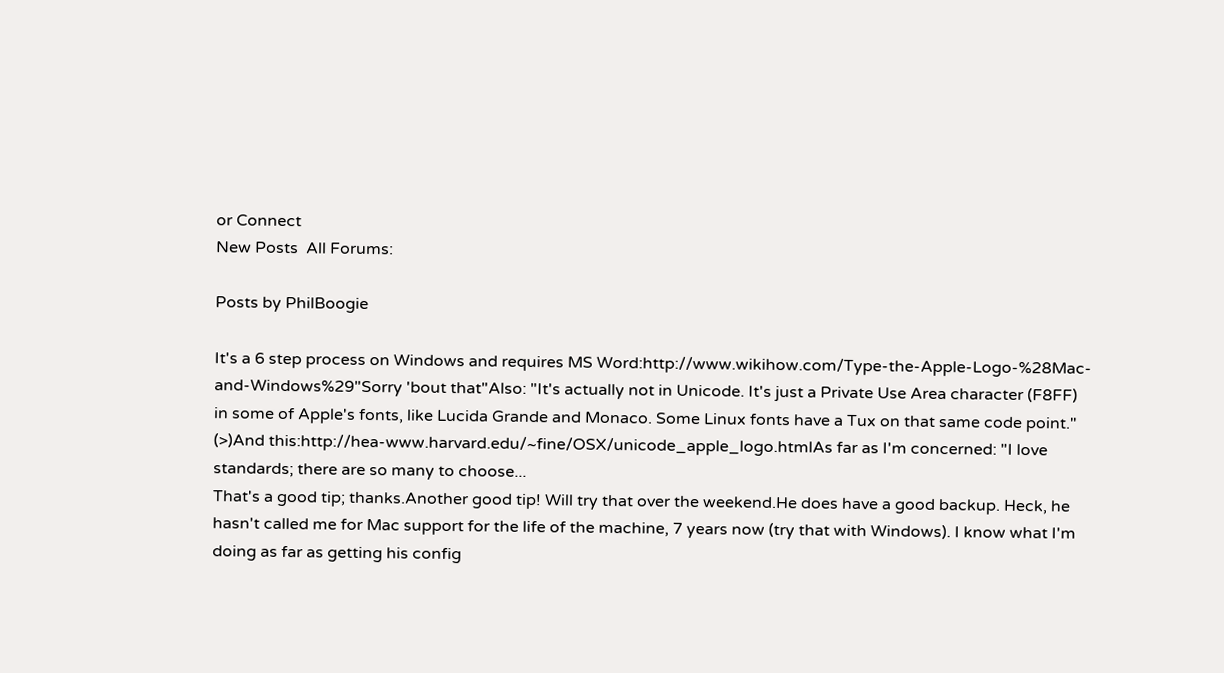or Connect
New Posts  All Forums:

Posts by PhilBoogie

It's a 6 step process on Windows and requires MS Word:http://www.wikihow.com/Type-the-Apple-Logo-%28Mac-and-Windows%29"Sorry 'bout that"Also: "It's actually not in Unicode. It's just a Private Use Area character (F8FF) in some of Apple's fonts, like Lucida Grande and Monaco. Some Linux fonts have a Tux on that same code point." (>)And this:http://hea-www.harvard.edu/~fine/OSX/unicode_apple_logo.htmlAs far as I'm concerned: "I love standards; there are so many to choose...
That's a good tip; thanks.Another good tip! Will try that over the weekend.He does have a good backup. Heck, he hasn't called me for Mac support for the life of the machine, 7 years now (try that with Windows). I know what I'm doing as far as getting his config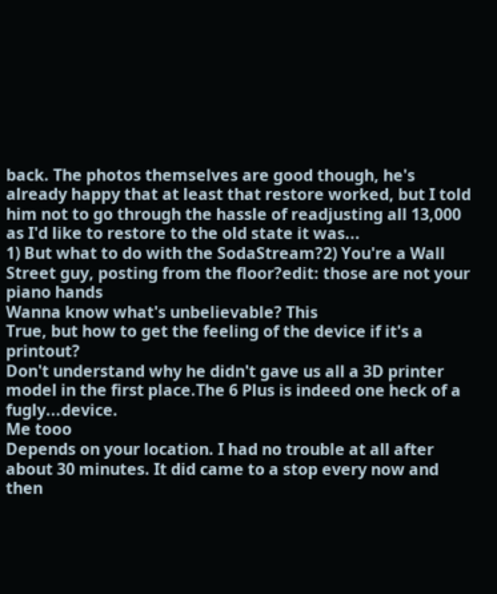back. The photos themselves are good though, he's already happy that at least that restore worked, but I told him not to go through the hassle of readjusting all 13,000 as I'd like to restore to the old state it was...
1) But what to do with the SodaStream?2) You're a Wall Street guy, posting from the floor?edit: those are not your piano hands
Wanna know what's unbelievable? This
True, but how to get the feeling of the device if it's a printout?
Don't understand why he didn't gave us all a 3D printer model in the first place.The 6 Plus is indeed one heck of a fugly...device.
Me tooo
Depends on your location. I had no trouble at all after about 30 minutes. It did came to a stop every now and then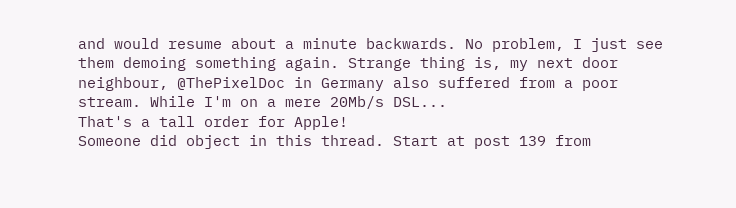and would resume about a minute backwards. No problem, I just see them demoing something again. Strange thing is, my next door neighbour, @ThePixelDoc in Germany also suffered from a poor stream. While I'm on a mere 20Mb/s DSL...
That's a tall order for Apple!
Someone did object in this thread. Start at post 139 from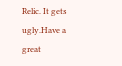Relic. It gets ugly.Have a great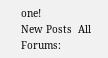one!
New Posts  All Forums: